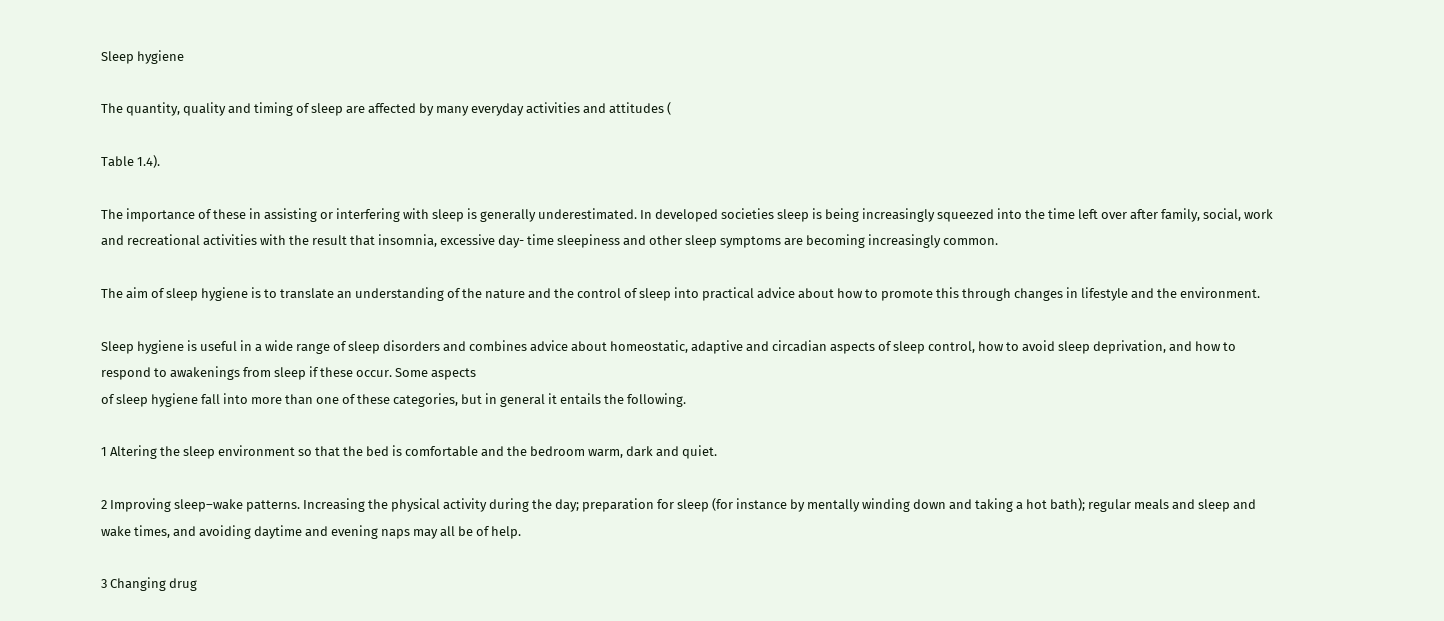Sleep hygiene

The quantity, quality and timing of sleep are affected by many everyday activities and attitudes (

Table 1.4).

The importance of these in assisting or interfering with sleep is generally underestimated. In developed societies sleep is being increasingly squeezed into the time left over after family, social, work and recreational activities with the result that insomnia, excessive day- time sleepiness and other sleep symptoms are becoming increasingly common.

The aim of sleep hygiene is to translate an understanding of the nature and the control of sleep into practical advice about how to promote this through changes in lifestyle and the environment.

Sleep hygiene is useful in a wide range of sleep disorders and combines advice about homeostatic, adaptive and circadian aspects of sleep control, how to avoid sleep deprivation, and how to respond to awakenings from sleep if these occur. Some aspects
of sleep hygiene fall into more than one of these categories, but in general it entails the following.

1 Altering the sleep environment so that the bed is comfortable and the bedroom warm, dark and quiet.

2 Improving sleep–wake patterns. Increasing the physical activity during the day; preparation for sleep (for instance by mentally winding down and taking a hot bath); regular meals and sleep and wake times, and avoiding daytime and evening naps may all be of help.

3 Changing drug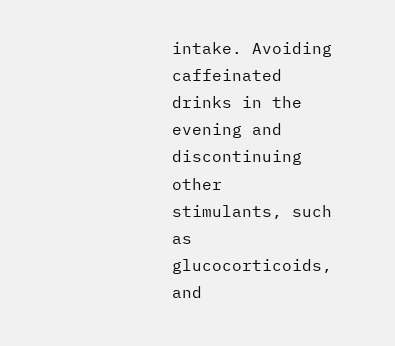intake. Avoiding caffeinated drinks in the evening and discontinuing other stimulants, such as glucocorticoids, and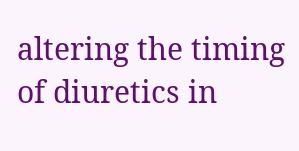altering the timing of diuretics in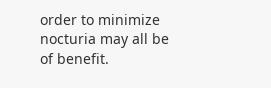order to minimize nocturia may all be of benefit.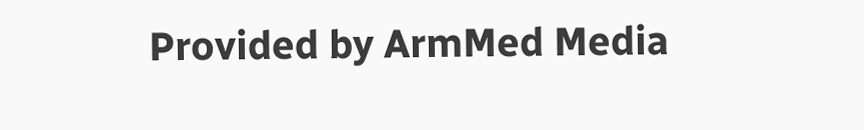Provided by ArmMed Media